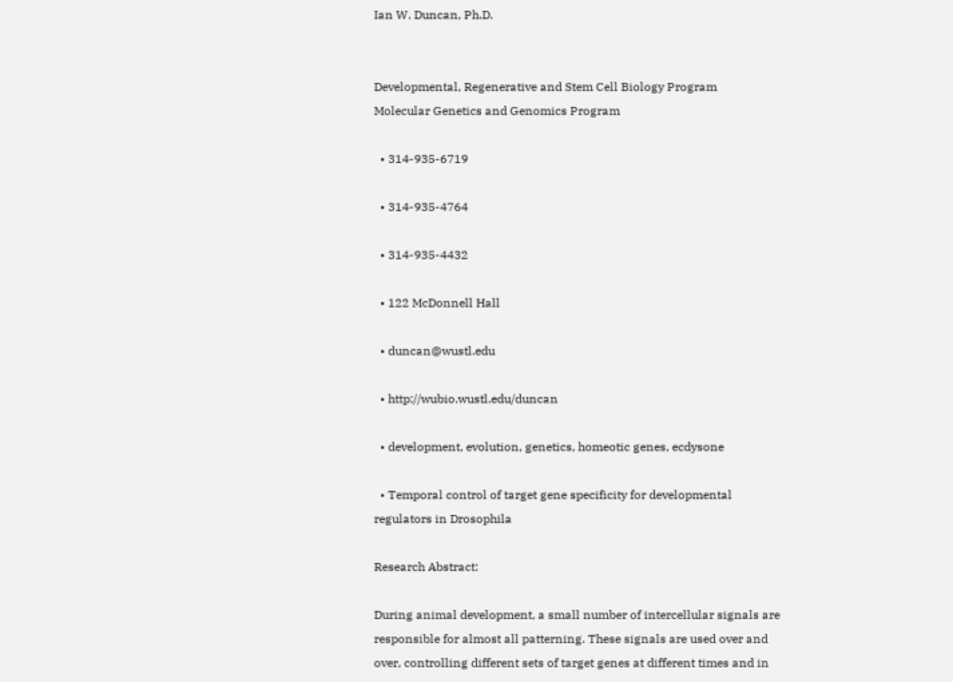Ian W. Duncan, Ph.D.


Developmental, Regenerative and Stem Cell Biology Program
Molecular Genetics and Genomics Program

  • 314-935-6719

  • 314-935-4764

  • 314-935-4432

  • 122 McDonnell Hall

  • duncan@wustl.edu

  • http://wubio.wustl.edu/duncan

  • development, evolution, genetics, homeotic genes, ecdysone

  • Temporal control of target gene specificity for developmental regulators in Drosophila

Research Abstract:

During animal development, a small number of intercellular signals are responsible for almost all patterning. These signals are used over and over, controlling different sets of target genes at different times and in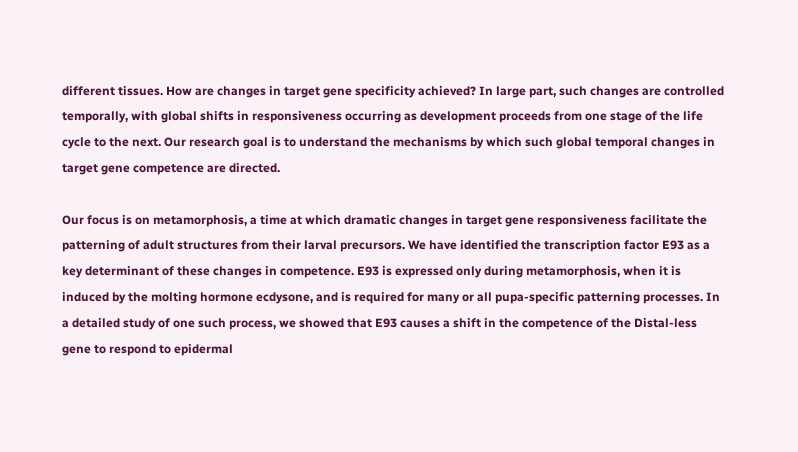different tissues. How are changes in target gene specificity achieved? In large part, such changes are controlled temporally, with global shifts in responsiveness occurring as development proceeds from one stage of the life cycle to the next. Our research goal is to understand the mechanisms by which such global temporal changes in target gene competence are directed.

Our focus is on metamorphosis, a time at which dramatic changes in target gene responsiveness facilitate the patterning of adult structures from their larval precursors. We have identified the transcription factor E93 as a key determinant of these changes in competence. E93 is expressed only during metamorphosis, when it is induced by the molting hormone ecdysone, and is required for many or all pupa-specific patterning processes. In a detailed study of one such process, we showed that E93 causes a shift in the competence of the Distal-less gene to respond to epidermal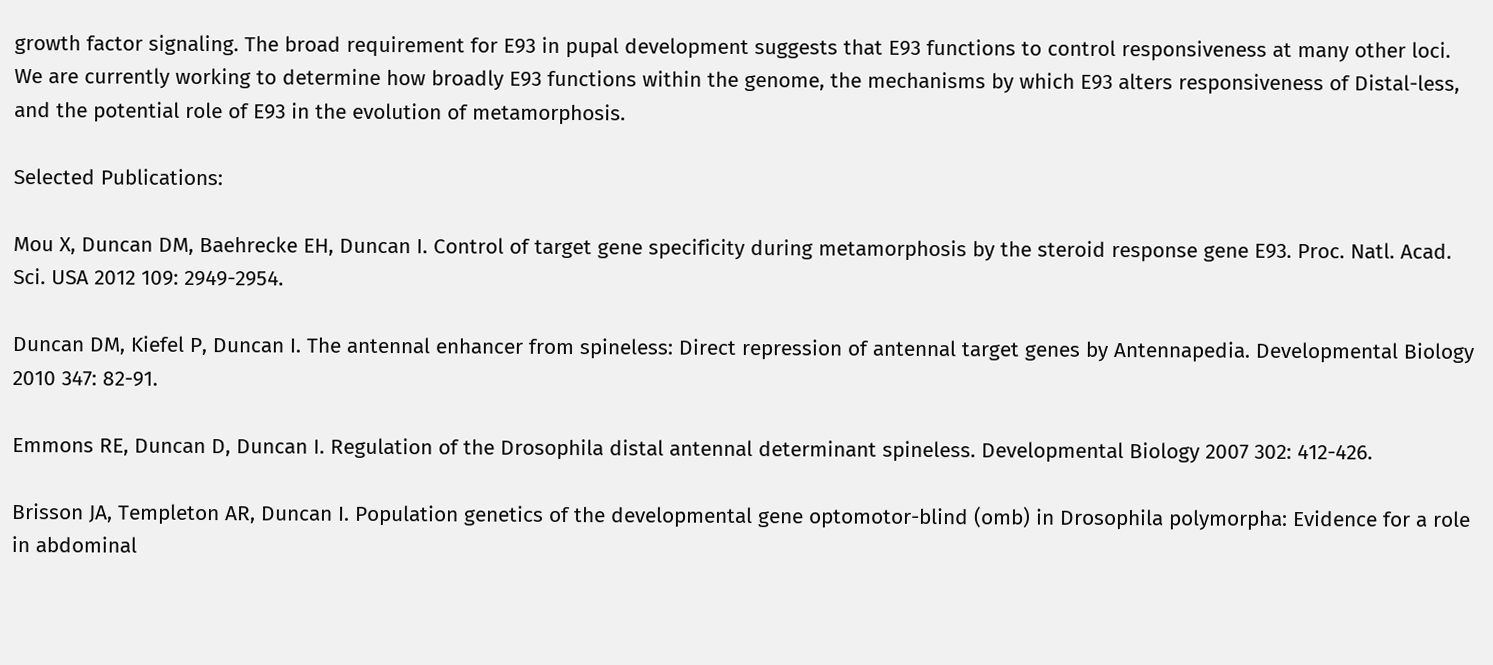growth factor signaling. The broad requirement for E93 in pupal development suggests that E93 functions to control responsiveness at many other loci. We are currently working to determine how broadly E93 functions within the genome, the mechanisms by which E93 alters responsiveness of Distal-less, and the potential role of E93 in the evolution of metamorphosis.

Selected Publications:

Mou X, Duncan DM, Baehrecke EH, Duncan I. Control of target gene specificity during metamorphosis by the steroid response gene E93. Proc. Natl. Acad. Sci. USA 2012 109: 2949-2954.

Duncan DM, Kiefel P, Duncan I. The antennal enhancer from spineless: Direct repression of antennal target genes by Antennapedia. Developmental Biology 2010 347: 82-91.

Emmons RE, Duncan D, Duncan I. Regulation of the Drosophila distal antennal determinant spineless. Developmental Biology 2007 302: 412-426.

Brisson JA, Templeton AR, Duncan I. Population genetics of the developmental gene optomotor-blind (omb) in Drosophila polymorpha: Evidence for a role in abdominal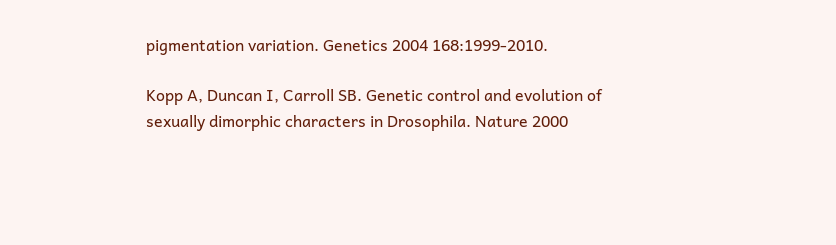pigmentation variation. Genetics 2004 168:1999-2010.

Kopp A, Duncan I, Carroll SB. Genetic control and evolution of sexually dimorphic characters in Drosophila. Nature 2000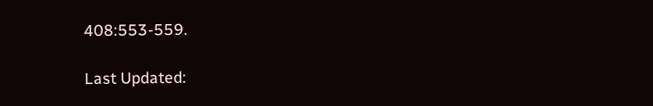408:553-559.

Last Updated: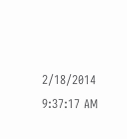2/18/2014 9:37:17 AM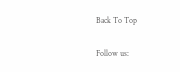Back To Top

Follow us: